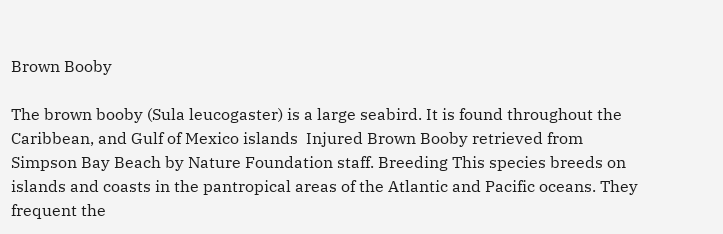Brown Booby

The brown booby (Sula leucogaster) is a large seabird. It is found throughout the Caribbean, and Gulf of Mexico islands  Injured Brown Booby retrieved from Simpson Bay Beach by Nature Foundation staff. Breeding This species breeds on islands and coasts in the pantropical areas of the Atlantic and Pacific oceans. They frequent the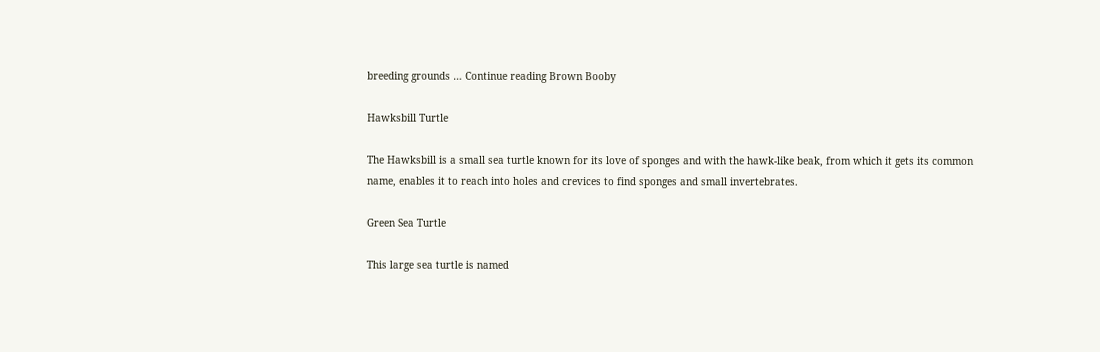breeding grounds … Continue reading Brown Booby

Hawksbill Turtle

The Hawksbill is a small sea turtle known for its love of sponges and with the hawk-like beak, from which it gets its common name, enables it to reach into holes and crevices to find sponges and small invertebrates.

Green Sea Turtle

This large sea turtle is named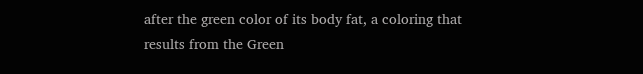after the green color of its body fat, a coloring that results from the Green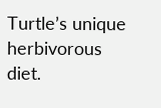Turtle’s unique herbivorous diet.